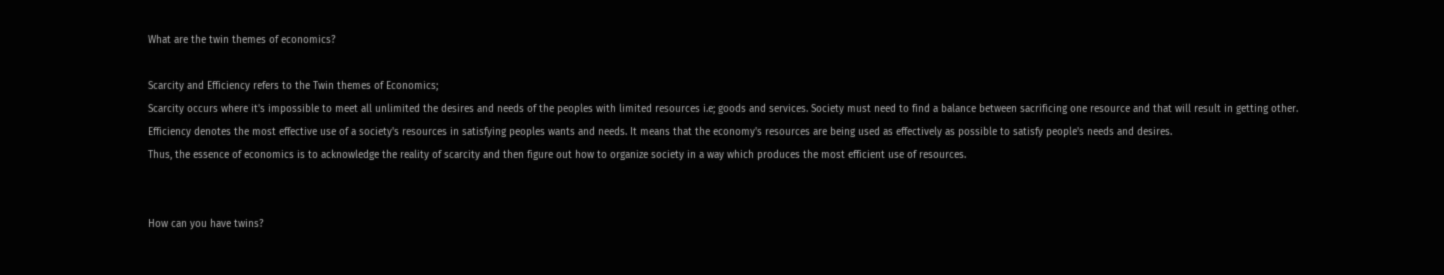What are the twin themes of economics?

Scarcity and Efficiency refers to the Twin themes of Economics;
Scarcity occurs where it's impossible to meet all unlimited the desires and needs of the peoples with limited resources i.e; goods and services. Society must need to find a balance between sacrificing one resource and that will result in getting other.
Efficiency denotes the most effective use of a society's resources in satisfying peoples wants and needs. It means that the economy's resources are being used as effectively as possible to satisfy people's needs and desires.
Thus, the essence of economics is to acknowledge the reality of scarcity and then figure out how to organize society in a way which produces the most efficient use of resources.


How can you have twins?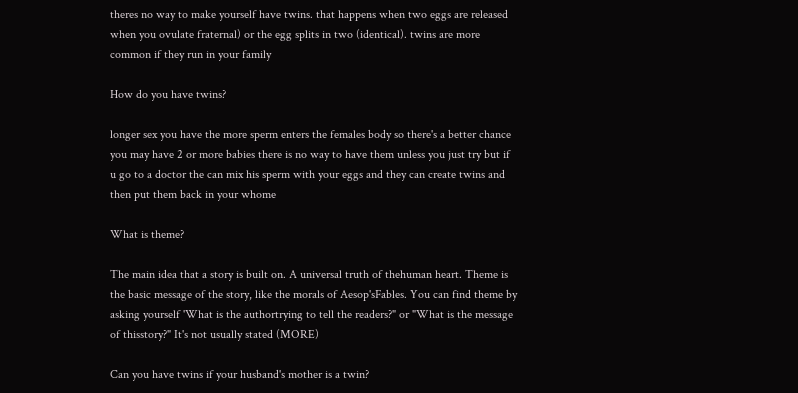theres no way to make yourself have twins. that happens when two eggs are released when you ovulate fraternal) or the egg splits in two (identical). twins are more common if they run in your family

How do you have twins?

longer sex you have the more sperm enters the females body so there's a better chance you may have 2 or more babies there is no way to have them unless you just try but if u go to a doctor the can mix his sperm with your eggs and they can create twins and then put them back in your whome

What is theme?

The main idea that a story is built on. A universal truth of thehuman heart. Theme is the basic message of the story, like the morals of Aesop'sFables. You can find theme by asking yourself 'What is the authortrying to tell the readers?" or "What is the message of thisstory?" It's not usually stated (MORE)

Can you have twins if your husband's mother is a twin?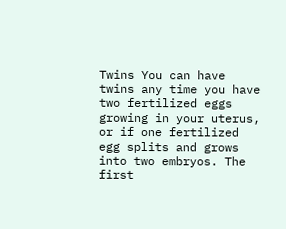Twins You can have twins any time you have two fertilized eggs growing in your uterus, or if one fertilized egg splits and grows into two embryos. The first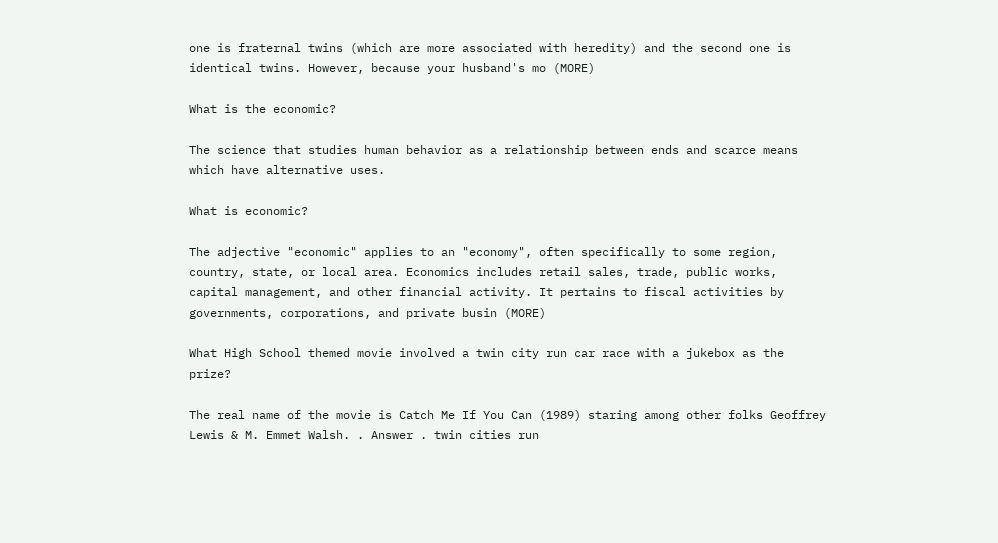one is fraternal twins (which are more associated with heredity) and the second one is identical twins. However, because your husband's mo (MORE)

What is the economic?

The science that studies human behavior as a relationship between ends and scarce means which have alternative uses.

What is economic?

The adjective "economic" applies to an "economy", often specifically to some region, country, state, or local area. Economics includes retail sales, trade, public works, capital management, and other financial activity. It pertains to fiscal activities by governments, corporations, and private busin (MORE)

What High School themed movie involved a twin city run car race with a jukebox as the prize?

The real name of the movie is Catch Me If You Can (1989) staring among other folks Geoffrey Lewis & M. Emmet Walsh. . Answer . twin cities run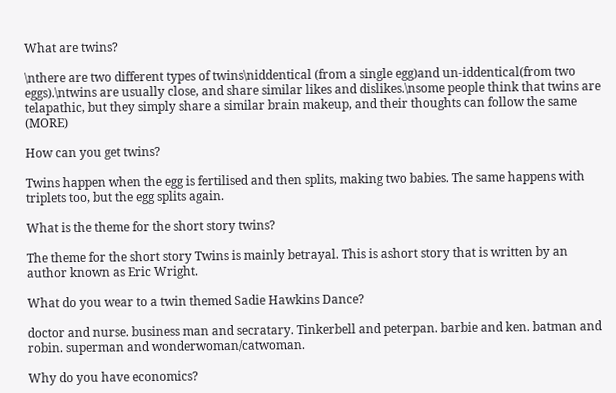What are twins?

\nthere are two different types of twins\niddentical (from a single egg)and un-iddentical(from two eggs).\ntwins are usually close, and share similar likes and dislikes.\nsome people think that twins are telapathic, but they simply share a similar brain makeup, and their thoughts can follow the same (MORE)

How can you get twins?

Twins happen when the egg is fertilised and then splits, making two babies. The same happens with triplets too, but the egg splits again.

What is the theme for the short story twins?

The theme for the short story Twins is mainly betrayal. This is ashort story that is written by an author known as Eric Wright.

What do you wear to a twin themed Sadie Hawkins Dance?

doctor and nurse. business man and secratary. Tinkerbell and peterpan. barbie and ken. batman and robin. superman and wonderwoman/catwoman.

Why do you have economics?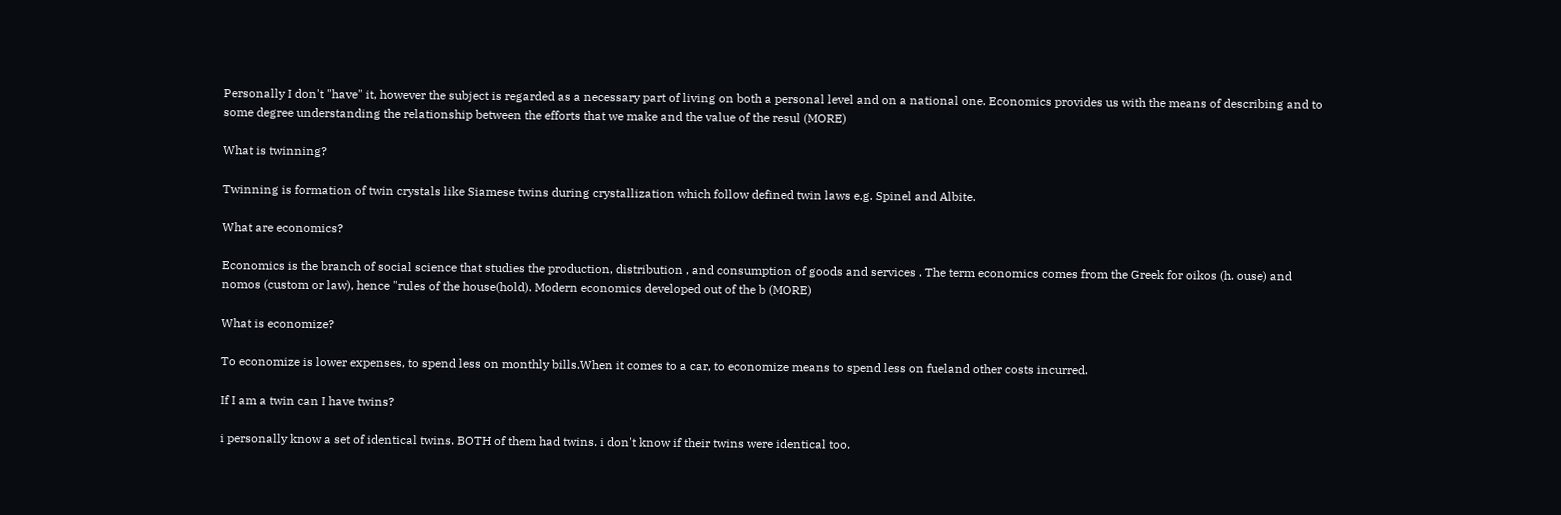Personally I don't "have" it, however the subject is regarded as a necessary part of living on both a personal level and on a national one. Economics provides us with the means of describing and to some degree understanding the relationship between the efforts that we make and the value of the resul (MORE)

What is twinning?

Twinning is formation of twin crystals like Siamese twins during crystallization which follow defined twin laws e.g. Spinel and Albite.

What are economics?

Economics is the branch of social science that studies the production, distribution , and consumption of goods and services . The term economics comes from the Greek for oikos (h. ouse) and nomos (custom or law), hence "rules of the house(hold). Modern economics developed out of the b (MORE)

What is economize?

To economize is lower expenses, to spend less on monthly bills.When it comes to a car, to economize means to spend less on fueland other costs incurred.

If I am a twin can I have twins?

i personally know a set of identical twins. BOTH of them had twins. i don't know if their twins were identical too.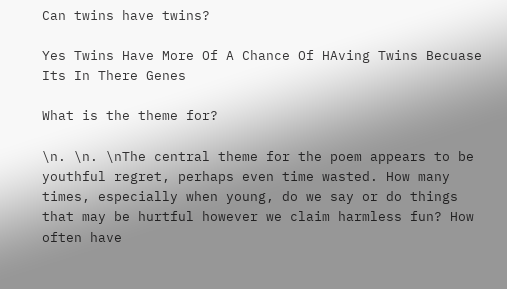Can twins have twins?

Yes Twins Have More Of A Chance Of HAving Twins Becuase Its In There Genes

What is the theme for?

\n. \n. \nThe central theme for the poem appears to be youthful regret, perhaps even time wasted. How many times, especially when young, do we say or do things that may be hurtful however we claim harmless fun? How often have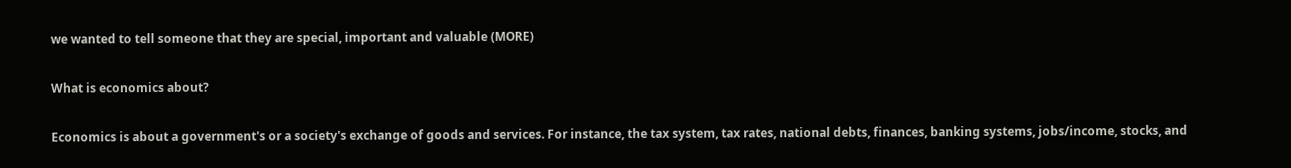we wanted to tell someone that they are special, important and valuable (MORE)

What is economics about?

Economics is about a government's or a society's exchange of goods and services. For instance, the tax system, tax rates, national debts, finances, banking systems, jobs/income, stocks, and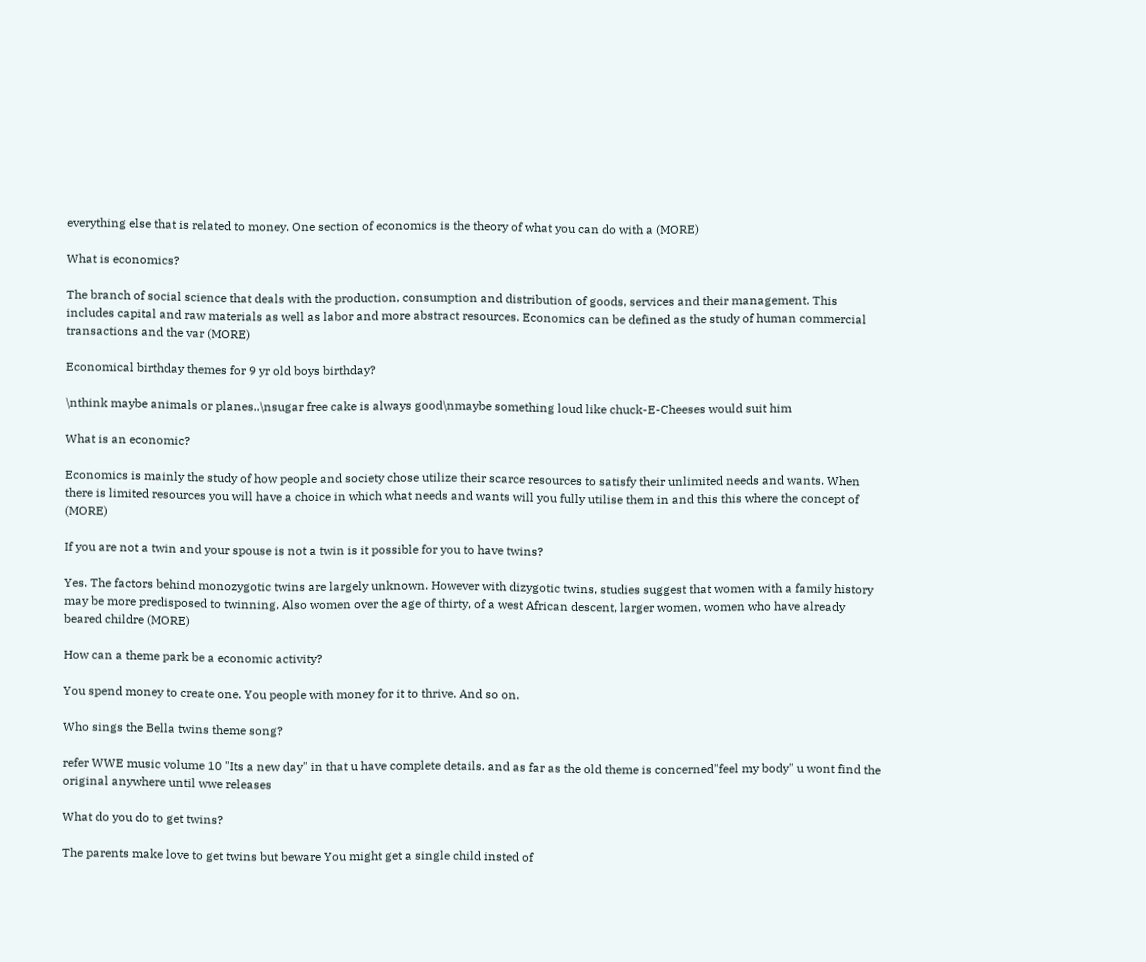everything else that is related to money. One section of economics is the theory of what you can do with a (MORE)

What is economics?

The branch of social science that deals with the production, consumption and distribution of goods, services and their management. This includes capital and raw materials as well as labor and more abstract resources. Economics can be defined as the study of human commercial transactions and the var (MORE)

Economical birthday themes for 9 yr old boys birthday?

\nthink maybe animals or planes..\nsugar free cake is always good\nmaybe something loud like chuck-E-Cheeses would suit him

What is an economic?

Economics is mainly the study of how people and society chose utilize their scarce resources to satisfy their unlimited needs and wants. When there is limited resources you will have a choice in which what needs and wants will you fully utilise them in and this this where the concept of (MORE)

If you are not a twin and your spouse is not a twin is it possible for you to have twins?

Yes. The factors behind monozygotic twins are largely unknown. However with dizygotic twins, studies suggest that women with a family history may be more predisposed to twinning. Also women over the age of thirty, of a west African descent, larger women, women who have already beared childre (MORE)

How can a theme park be a economic activity?

You spend money to create one. You people with money for it to thrive. And so on.

Who sings the Bella twins theme song?

refer WWE music volume 10 "Its a new day" in that u have complete details. and as far as the old theme is concerned"feel my body" u wont find the original anywhere until wwe releases

What do you do to get twins?

The parents make love to get twins but beware You might get a single child insted of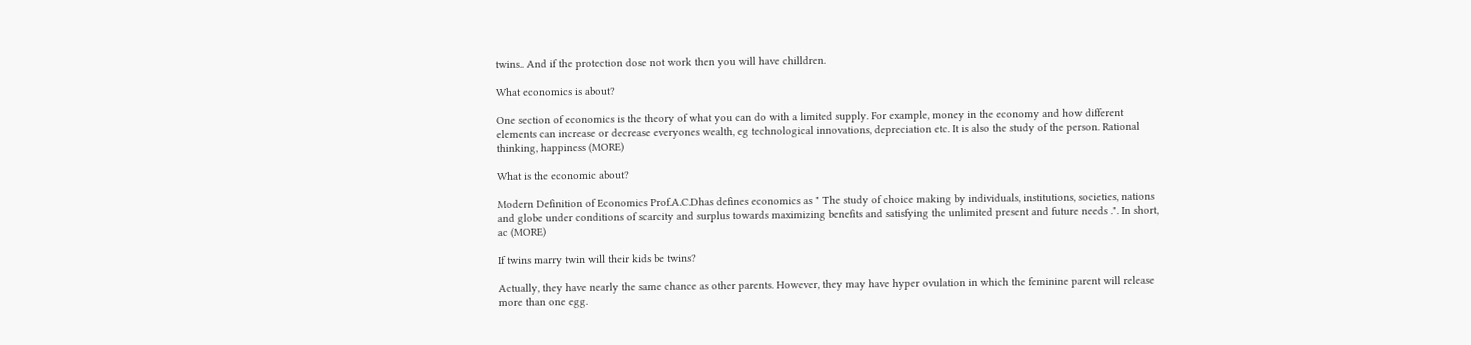twins.. And if the protection dose not work then you will have chilldren.

What economics is about?

One section of economics is the theory of what you can do with a limited supply. For example, money in the economy and how different elements can increase or decrease everyones wealth, eg technological innovations, depreciation etc. It is also the study of the person. Rational thinking, happiness (MORE)

What is the economic about?

Modern Definition of Economics Prof.A.C.Dhas defines economics as " The study of choice making by individuals, institutions, societies, nations and globe under conditions of scarcity and surplus towards maximizing benefits and satisfying the unlimited present and future needs .". In short, ac (MORE)

If twins marry twin will their kids be twins?

Actually, they have nearly the same chance as other parents. However, they may have hyper ovulation in which the feminine parent will release more than one egg.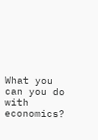What you can you do with economics?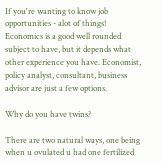If you're wanting to know job opportunities - alot of things! Economics is a good well rounded subject to have, but it depends what other experience you have. Economist, policy analyst, consultant, business advisor are just a few options.

Why do you have twins?

There are two natural ways, one being when u ovulated u had one fertilized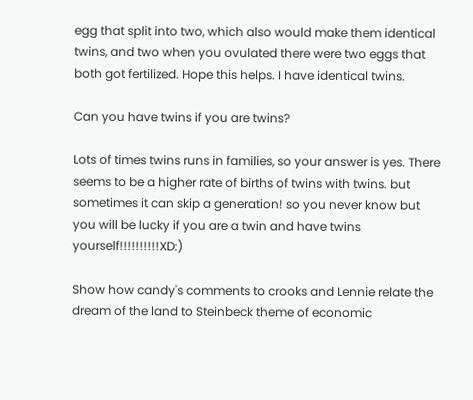egg that split into two, which also would make them identical twins, and two when you ovulated there were two eggs that both got fertilized. Hope this helps. I have identical twins.

Can you have twins if you are twins?

Lots of times twins runs in families, so your answer is yes. There seems to be a higher rate of births of twins with twins. but sometimes it can skip a generation! so you never know but you will be lucky if you are a twin and have twins yourself!!!!!!!!!!XD:)

Show how candy's comments to crooks and Lennie relate the dream of the land to Steinbeck theme of economic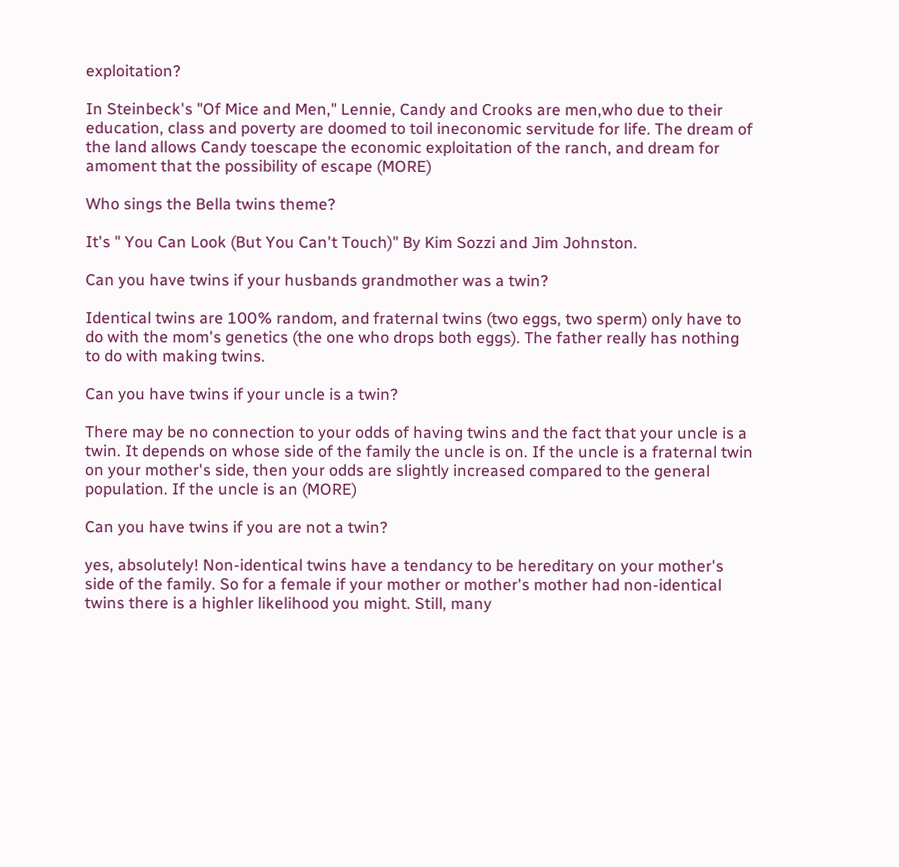exploitation?

In Steinbeck's "Of Mice and Men," Lennie, Candy and Crooks are men,who due to their education, class and poverty are doomed to toil ineconomic servitude for life. The dream of the land allows Candy toescape the economic exploitation of the ranch, and dream for amoment that the possibility of escape (MORE)

Who sings the Bella twins theme?

It's " You Can Look (But You Can't Touch)" By Kim Sozzi and Jim Johnston.

Can you have twins if your husbands grandmother was a twin?

Identical twins are 100% random, and fraternal twins (two eggs, two sperm) only have to do with the mom's genetics (the one who drops both eggs). The father really has nothing to do with making twins.

Can you have twins if your uncle is a twin?

There may be no connection to your odds of having twins and the fact that your uncle is a twin. It depends on whose side of the family the uncle is on. If the uncle is a fraternal twin on your mother's side, then your odds are slightly increased compared to the general population. If the uncle is an (MORE)

Can you have twins if you are not a twin?

yes, absolutely! Non-identical twins have a tendancy to be hereditary on your mother's side of the family. So for a female if your mother or mother's mother had non-identical twins there is a highler likelihood you might. Still, many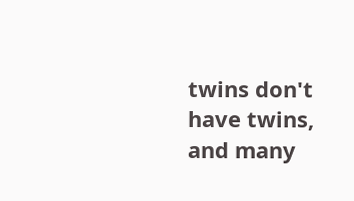twins don't have twins, and many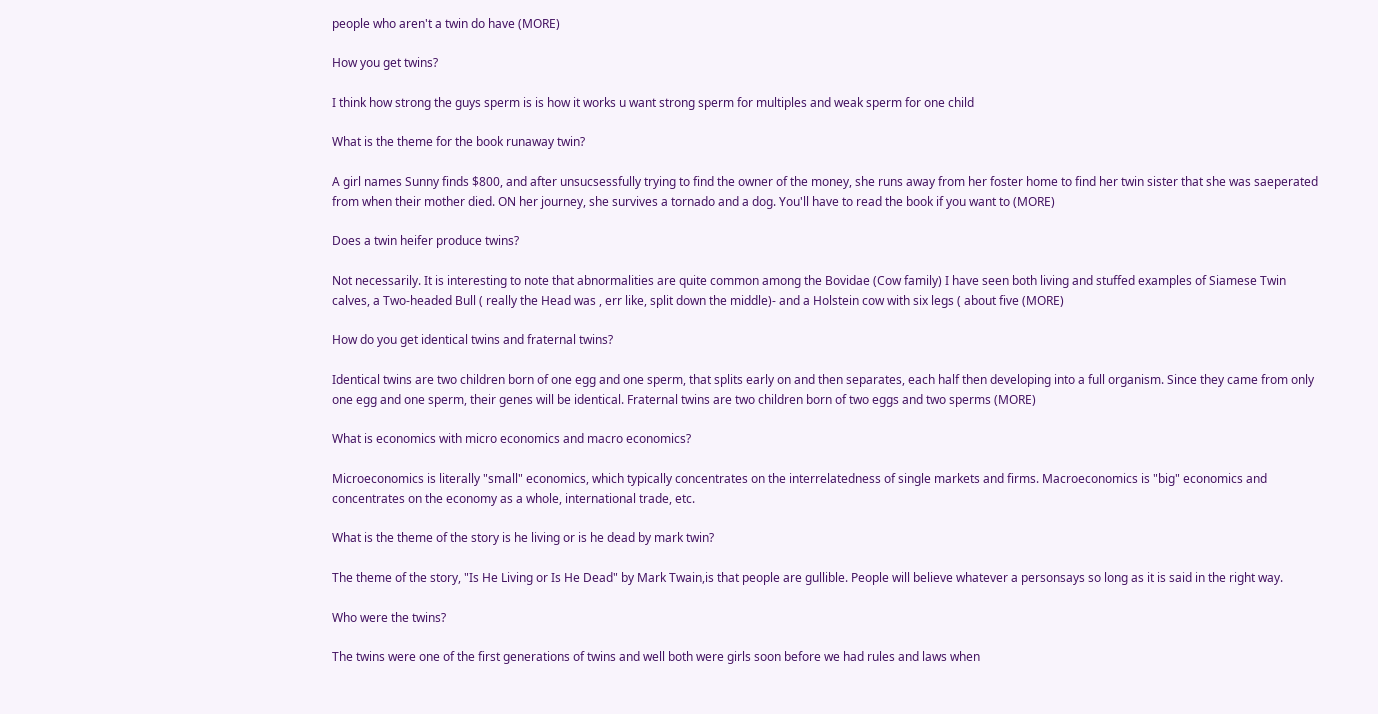people who aren't a twin do have (MORE)

How you get twins?

I think how strong the guys sperm is is how it works u want strong sperm for multiples and weak sperm for one child

What is the theme for the book runaway twin?

A girl names Sunny finds $800, and after unsucsessfully trying to find the owner of the money, she runs away from her foster home to find her twin sister that she was saeperated from when their mother died. ON her journey, she survives a tornado and a dog. You'll have to read the book if you want to (MORE)

Does a twin heifer produce twins?

Not necessarily. It is interesting to note that abnormalities are quite common among the Bovidae (Cow family) I have seen both living and stuffed examples of Siamese Twin calves, a Two-headed Bull ( really the Head was , err like, split down the middle)- and a Holstein cow with six legs ( about five (MORE)

How do you get identical twins and fraternal twins?

Identical twins are two children born of one egg and one sperm, that splits early on and then separates, each half then developing into a full organism. Since they came from only one egg and one sperm, their genes will be identical. Fraternal twins are two children born of two eggs and two sperms (MORE)

What is economics with micro economics and macro economics?

Microeconomics is literally "small" economics, which typically concentrates on the interrelatedness of single markets and firms. Macroeconomics is "big" economics and concentrates on the economy as a whole, international trade, etc.

What is the theme of the story is he living or is he dead by mark twin?

The theme of the story, "Is He Living or Is He Dead" by Mark Twain,is that people are gullible. People will believe whatever a personsays so long as it is said in the right way.

Who were the twins?

The twins were one of the first generations of twins and well both were girls soon before we had rules and laws when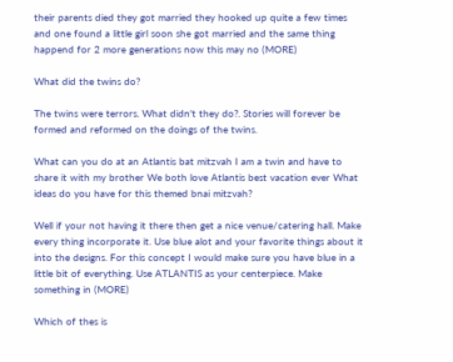their parents died they got married they hooked up quite a few times and one found a little girl soon she got married and the same thing happend for 2 more generations now this may no (MORE)

What did the twins do?

The twins were terrors. What didn't they do?. Stories will forever be formed and reformed on the doings of the twins.

What can you do at an Atlantis bat mitzvah I am a twin and have to share it with my brother We both love Atlantis best vacation ever What ideas do you have for this themed bnai mitzvah?

Well if your not having it there then get a nice venue/catering hall. Make every thing incorporate it. Use blue alot and your favorite things about it into the designs. For this concept I would make sure you have blue in a little bit of everything. Use ATLANTIS as your centerpiece. Make something in (MORE)

Which of thes is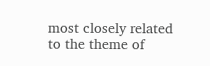most closely related to the theme of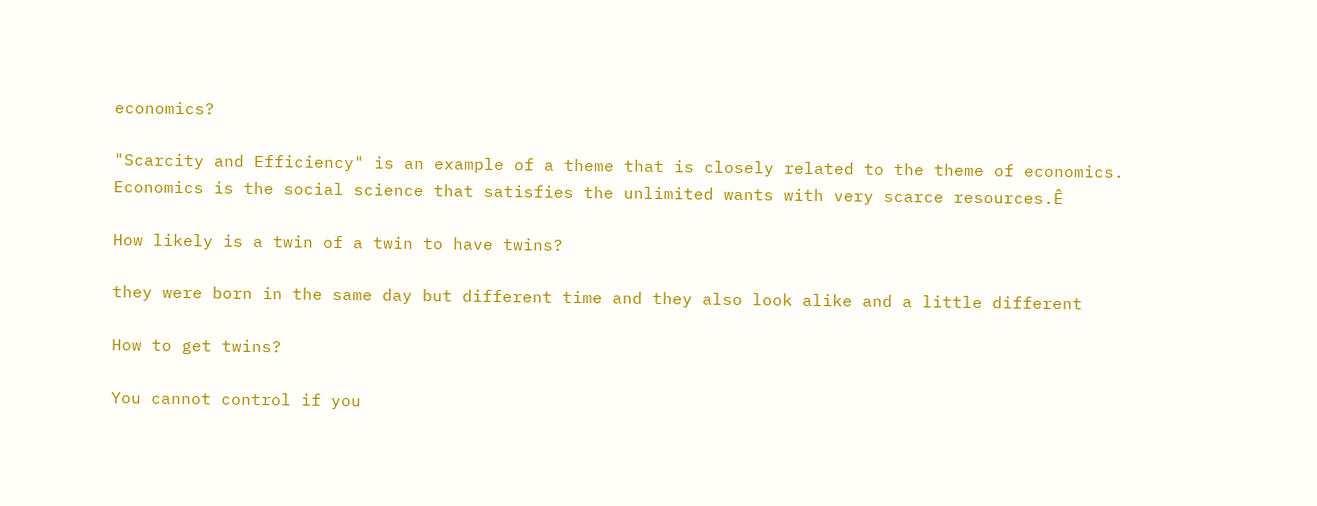economics?

"Scarcity and Efficiency" is an example of a theme that is closely related to the theme of economics. Economics is the social science that satisfies the unlimited wants with very scarce resources.Ê

How likely is a twin of a twin to have twins?

they were born in the same day but different time and they also look alike and a little different

How to get twins?

You cannot control if you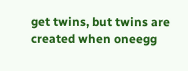get twins, but twins are created when oneegg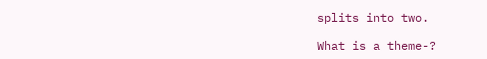splits into two.

What is a theme-?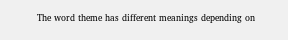The word theme has different meanings depending on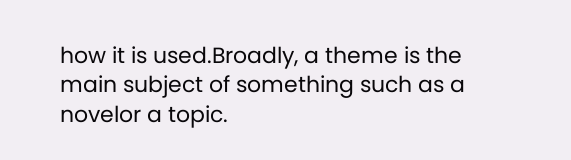how it is used.Broadly, a theme is the main subject of something such as a novelor a topic.